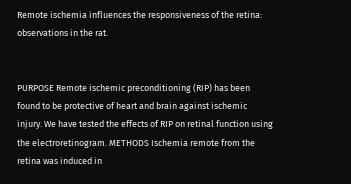Remote ischemia influences the responsiveness of the retina: observations in the rat.


PURPOSE Remote ischemic preconditioning (RIP) has been found to be protective of heart and brain against ischemic injury. We have tested the effects of RIP on retinal function using the electroretinogram. METHODS Ischemia remote from the retina was induced in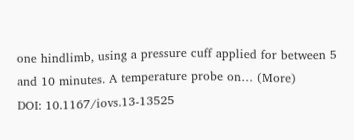one hindlimb, using a pressure cuff applied for between 5 and 10 minutes. A temperature probe on… (More)
DOI: 10.1167/iovs.13-13525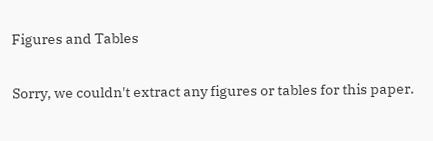Figures and Tables

Sorry, we couldn't extract any figures or tables for this paper.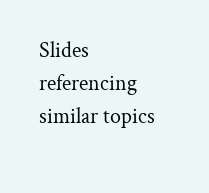Slides referencing similar topics